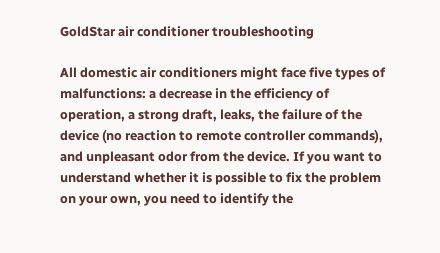GoldStar air conditioner troubleshooting

All domestic air conditioners might face five types of malfunctions: a decrease in the efficiency of operation, a strong draft, leaks, the failure of the device (no reaction to remote controller commands), and unpleasant odor from the device. If you want to understand whether it is possible to fix the problem on your own, you need to identify the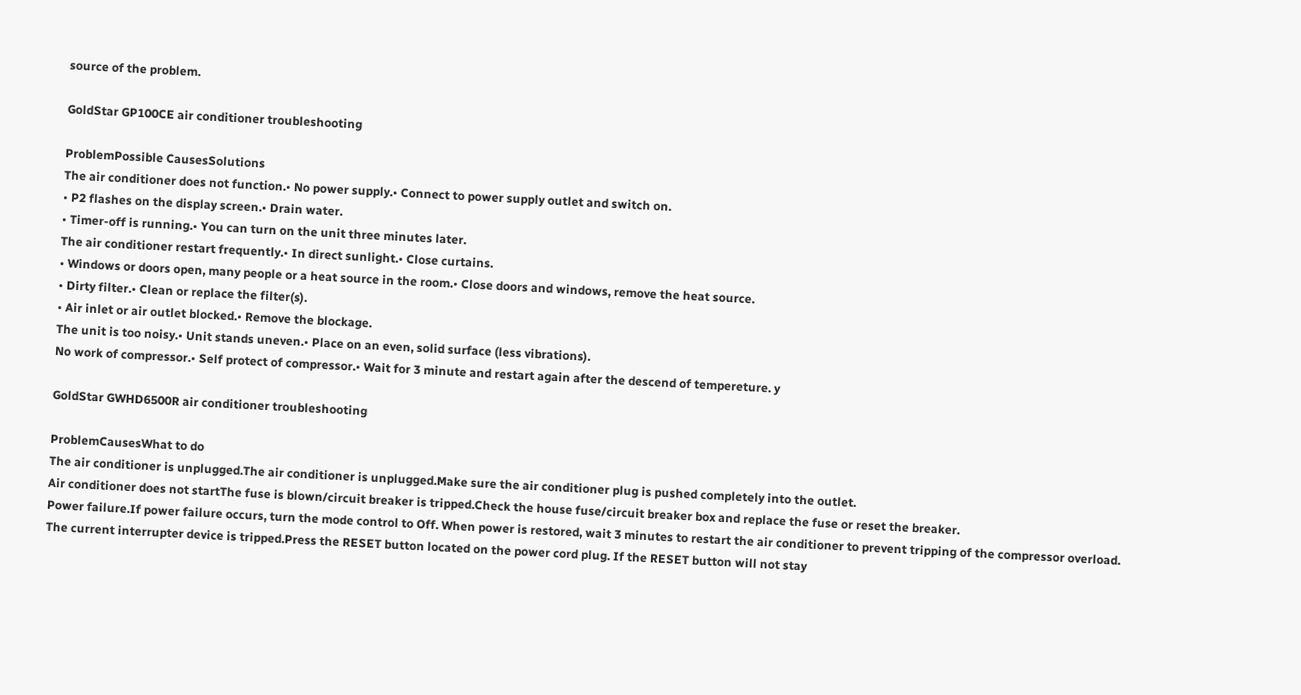source of the problem.

GoldStar GP100CE air conditioner troubleshooting

ProblemPossible CausesSolutions
The air conditioner does not function.• No power supply.• Connect to power supply outlet and switch on.
• P2 flashes on the display screen.• Drain water.
• Timer-off is running.• You can turn on the unit three minutes later.
The air conditioner restart frequently.• In direct sunlight.• Close curtains.
• Windows or doors open, many people or a heat source in the room.• Close doors and windows, remove the heat source.
• Dirty filter.• Clean or replace the filter(s).
• Air inlet or air outlet blocked.• Remove the blockage.
The unit is too noisy.• Unit stands uneven.• Place on an even, solid surface (less vibrations).
No work of compressor.• Self protect of compressor.• Wait for 3 minute and restart again after the descend of tempereture. y

GoldStar GWHD6500R air conditioner troubleshooting

ProblemCausesWhat to do
The air conditioner is unplugged.The air conditioner is unplugged.Make sure the air conditioner plug is pushed completely into the outlet.
Air conditioner does not startThe fuse is blown/circuit breaker is tripped.Check the house fuse/circuit breaker box and replace the fuse or reset the breaker.
Power failure.If power failure occurs, turn the mode control to Off. When power is restored, wait 3 minutes to restart the air conditioner to prevent tripping of the compressor overload.
The current interrupter device is tripped.Press the RESET button located on the power cord plug. If the RESET button will not stay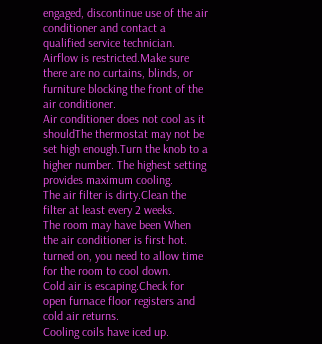engaged, discontinue use of the air conditioner and contact a qualified service technician.
Airflow is restricted.Make sure there are no curtains, blinds, or furniture blocking the front of the air conditioner.
Air conditioner does not cool as it shouldThe thermostat may not be set high enough.Turn the knob to a higher number. The highest setting provides maximum cooling.
The air filter is dirty.Clean the filter at least every 2 weeks.
The room may have been When the air conditioner is first hot. turned on, you need to allow time for the room to cool down.
Cold air is escaping.Check for open furnace floor registers and cold air returns.
Cooling coils have iced up.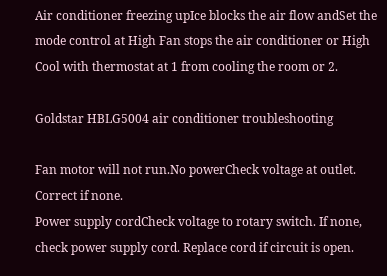Air conditioner freezing upIce blocks the air flow andSet the mode control at High Fan stops the air conditioner or High Cool with thermostat at 1 from cooling the room or 2.

Goldstar HBLG5004 air conditioner troubleshooting

Fan motor will not run.No powerCheck voltage at outlet. Correct if none.
Power supply cordCheck voltage to rotary switch. If none, check power supply cord. Replace cord if circuit is open.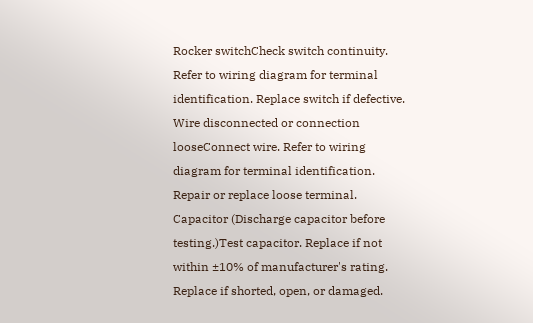Rocker switchCheck switch continuity. Refer to wiring diagram for terminal identification. Replace switch if defective.
Wire disconnected or connection looseConnect wire. Refer to wiring diagram for terminal identification. Repair or replace loose terminal.
Capacitor (Discharge capacitor before testing.)Test capacitor. Replace if not within ±10% of manufacturer's rating. Replace if shorted, open, or damaged.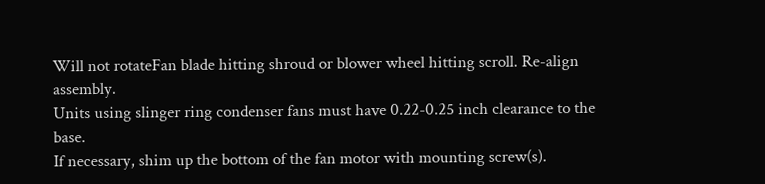Will not rotateFan blade hitting shroud or blower wheel hitting scroll. Re-align assembly.
Units using slinger ring condenser fans must have 0.22-0.25 inch clearance to the base.
If necessary, shim up the bottom of the fan motor with mounting screw(s).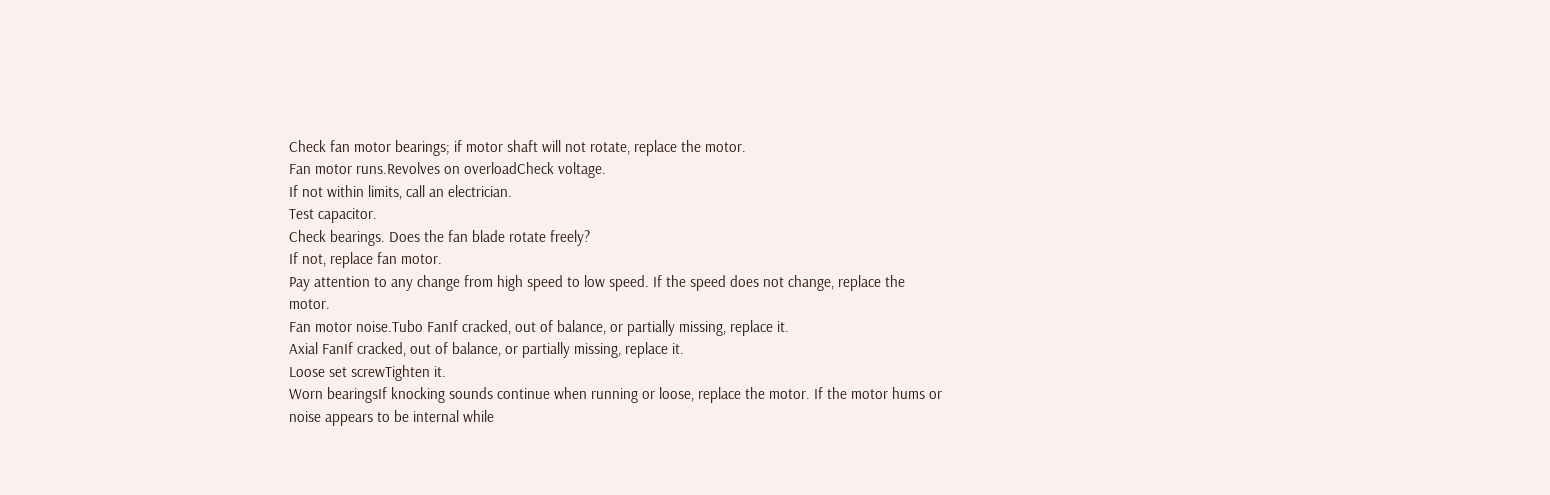Check fan motor bearings; if motor shaft will not rotate, replace the motor.
Fan motor runs.Revolves on overloadCheck voltage.
If not within limits, call an electrician.
Test capacitor.
Check bearings. Does the fan blade rotate freely?
If not, replace fan motor.
Pay attention to any change from high speed to low speed. If the speed does not change, replace the motor.
Fan motor noise.Tubo FanIf cracked, out of balance, or partially missing, replace it.
Axial FanIf cracked, out of balance, or partially missing, replace it.
Loose set screwTighten it.
Worn bearingsIf knocking sounds continue when running or loose, replace the motor. If the motor hums or noise appears to be internal while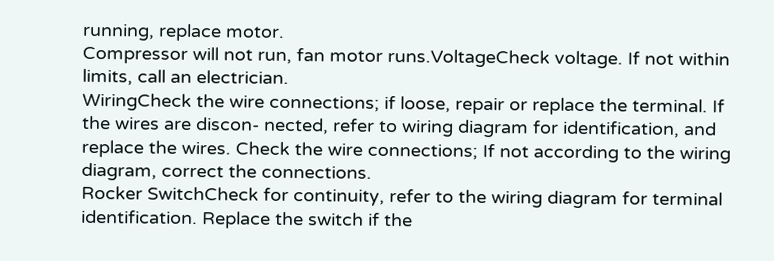running, replace motor.
Compressor will not run, fan motor runs.VoltageCheck voltage. If not within limits, call an electrician.
WiringCheck the wire connections; if loose, repair or replace the terminal. If the wires are discon- nected, refer to wiring diagram for identification, and replace the wires. Check the wire connections; If not according to the wiring diagram, correct the connections.
Rocker SwitchCheck for continuity, refer to the wiring diagram for terminal identification. Replace the switch if the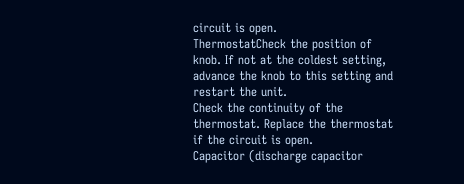circuit is open.
ThermostatCheck the position of knob. If not at the coldest setting, advance the knob to this setting and restart the unit.
Check the continuity of the thermostat. Replace the thermostat if the circuit is open.
Capacitor (discharge capacitor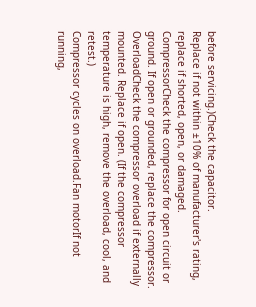before servicing.)Check the capacitor.
Replace if not within ±10% of manufacturer's rating, replace if shorted, open, or damaged.
CompressorCheck the compressor for open circuit or ground. If open or grounded, replace the compressor.
OverloadCheck the compressor overload if externally mounted. Replace if open. (If the compressor temperature is high, remove the overload, cool, and retest.)
Compressor cycles on overload.Fan motorIf not running,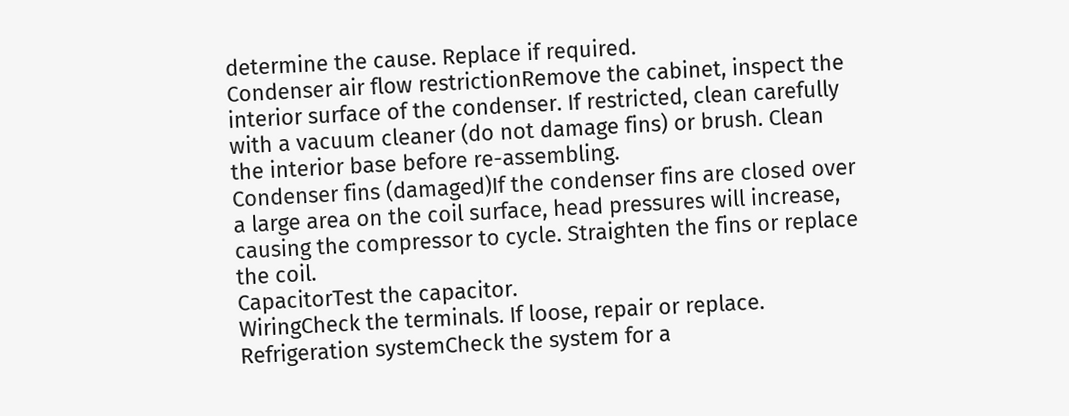determine the cause. Replace if required.
Condenser air flow restrictionRemove the cabinet, inspect the interior surface of the condenser. If restricted, clean carefully with a vacuum cleaner (do not damage fins) or brush. Clean the interior base before re-assembling.
Condenser fins (damaged)If the condenser fins are closed over a large area on the coil surface, head pressures will increase, causing the compressor to cycle. Straighten the fins or replace the coil.
CapacitorTest the capacitor.
WiringCheck the terminals. If loose, repair or replace.
Refrigeration systemCheck the system for a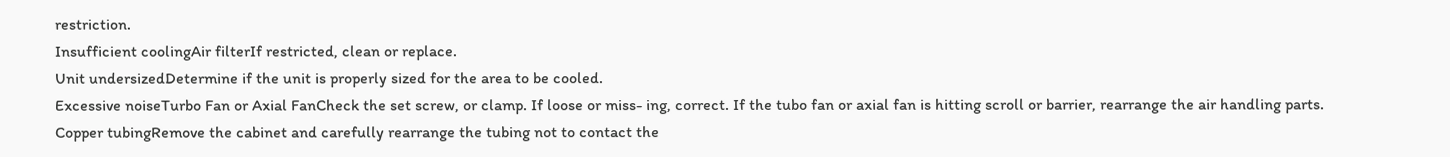restriction.
Insufficient coolingAir filterIf restricted, clean or replace.
Unit undersizedDetermine if the unit is properly sized for the area to be cooled.
Excessive noiseTurbo Fan or Axial FanCheck the set screw, or clamp. If loose or miss- ing, correct. If the tubo fan or axial fan is hitting scroll or barrier, rearrange the air handling parts.
Copper tubingRemove the cabinet and carefully rearrange the tubing not to contact the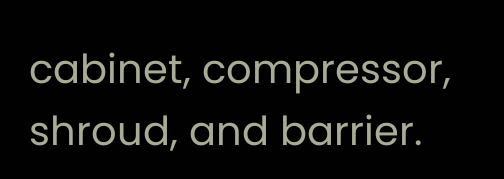cabinet, compressor, shroud, and barrier.